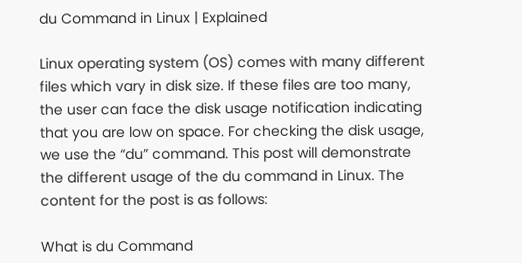du Command in Linux | Explained

Linux operating system (OS) comes with many different files which vary in disk size. If these files are too many, the user can face the disk usage notification indicating that you are low on space. For checking the disk usage, we use the “du” command. This post will demonstrate the different usage of the du command in Linux. The content for the post is as follows:

What is du Command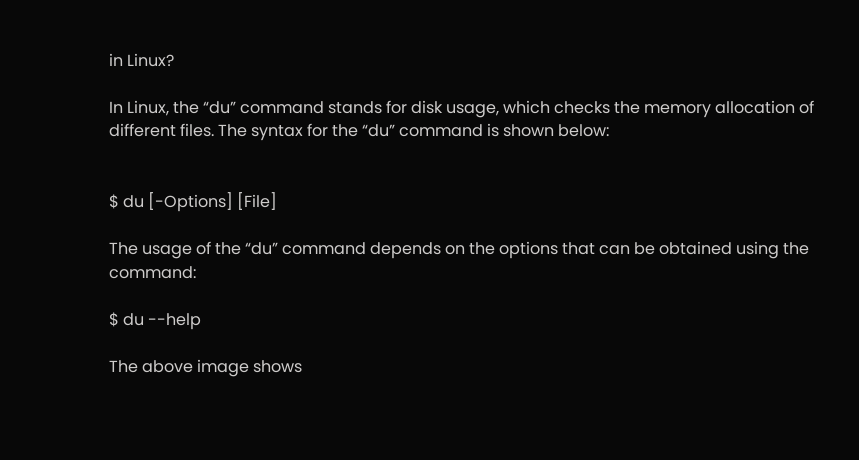in Linux?

In Linux, the “du” command stands for disk usage, which checks the memory allocation of different files. The syntax for the “du” command is shown below:


$ du [-Options] [File]

The usage of the “du” command depends on the options that can be obtained using the command:

$ du --help

The above image shows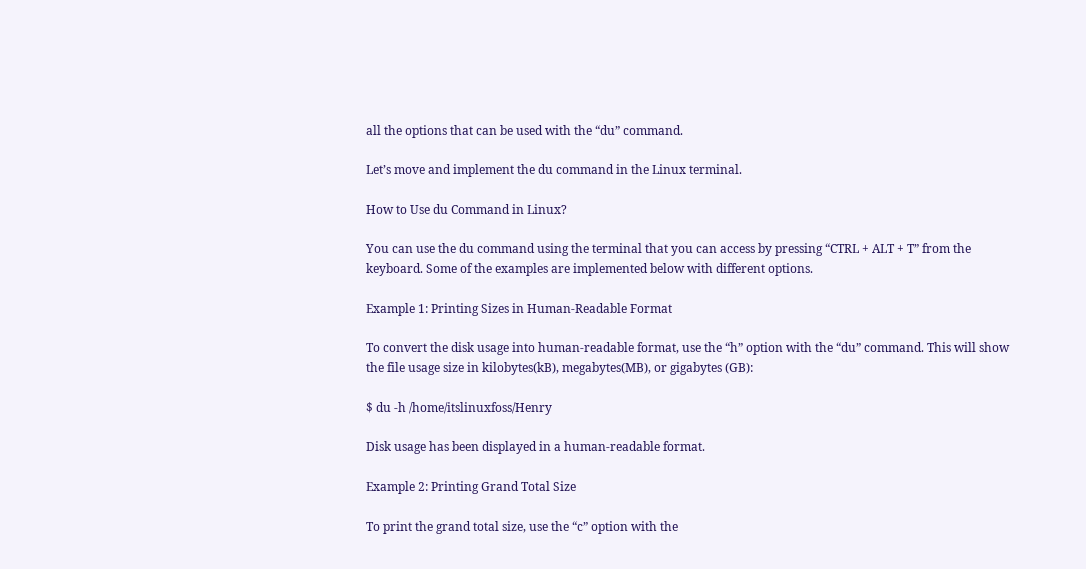all the options that can be used with the “du” command.

Let’s move and implement the du command in the Linux terminal.

How to Use du Command in Linux?

You can use the du command using the terminal that you can access by pressing “CTRL + ALT + T” from the keyboard. Some of the examples are implemented below with different options.

Example 1: Printing Sizes in Human-Readable Format

To convert the disk usage into human-readable format, use the “h” option with the “du” command. This will show the file usage size in kilobytes(kB), megabytes(MB), or gigabytes (GB):

$ du -h /home/itslinuxfoss/Henry

Disk usage has been displayed in a human-readable format.

Example 2: Printing Grand Total Size

To print the grand total size, use the “c” option with the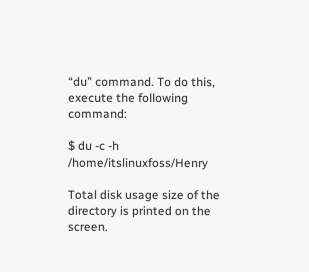“du” command. To do this, execute the following command:

$ du -c -h /home/itslinuxfoss/Henry

Total disk usage size of the directory is printed on the screen.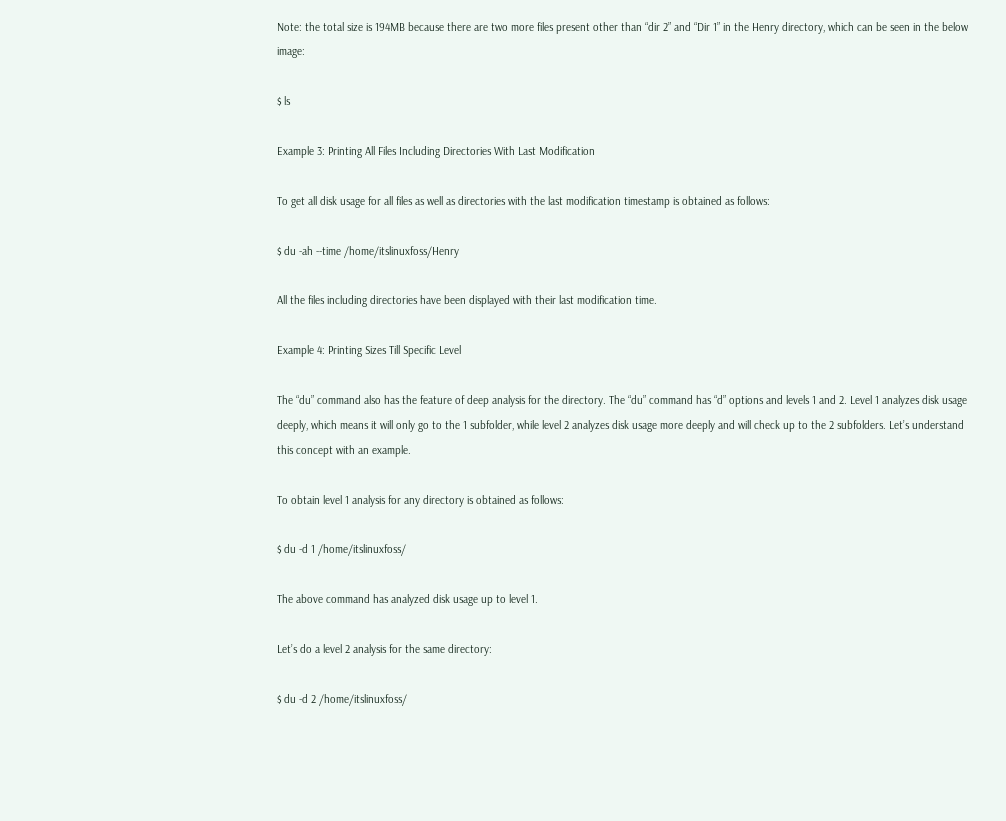Note: the total size is 194MB because there are two more files present other than “dir 2” and “Dir 1” in the Henry directory, which can be seen in the below image:

$ ls

Example 3: Printing All Files Including Directories With Last Modification

To get all disk usage for all files as well as directories with the last modification timestamp is obtained as follows:

$ du -ah --time /home/itslinuxfoss/Henry

All the files including directories have been displayed with their last modification time.

Example 4: Printing Sizes Till Specific Level

The “du” command also has the feature of deep analysis for the directory. The “du” command has “d” options and levels 1 and 2. Level 1 analyzes disk usage deeply, which means it will only go to the 1 subfolder, while level 2 analyzes disk usage more deeply and will check up to the 2 subfolders. Let’s understand this concept with an example.

To obtain level 1 analysis for any directory is obtained as follows:

$ du -d 1 /home/itslinuxfoss/

The above command has analyzed disk usage up to level 1.

Let’s do a level 2 analysis for the same directory:

$ du -d 2 /home/itslinuxfoss/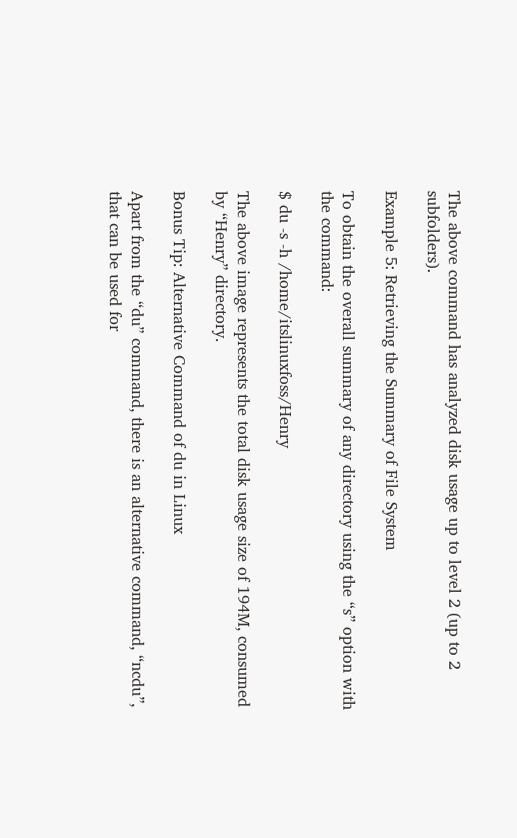The above command has analyzed disk usage up to level 2 (up to 2 subfolders).

Example 5: Retrieving the Summary of File System

To obtain the overall summary of any directory using the “s” option with the command:

$ du -s -h /home/itslinuxfoss/Henry

The above image represents the total disk usage size of 194M, consumed by “Henry” directory.

Bonus Tip: Alternative Command of du in Linux

Apart from the “du” command, there is an alternative command, “ncdu”, that can be used for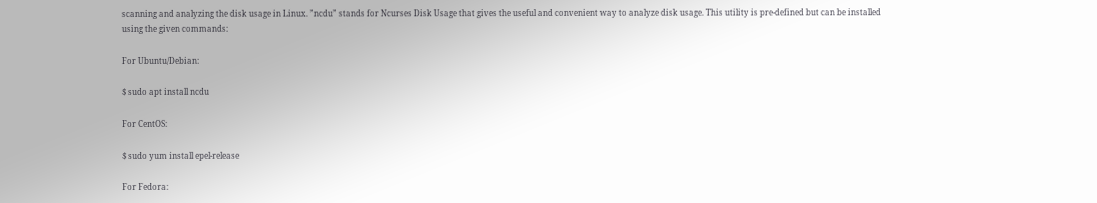scanning and analyzing the disk usage in Linux. ”ncdu” stands for Ncurses Disk Usage that gives the useful and convenient way to analyze disk usage. This utility is pre-defined but can be installed using the given commands:

For Ubuntu/Debian:

$ sudo apt install ncdu

For CentOS:

$ sudo yum install epel-release

For Fedora: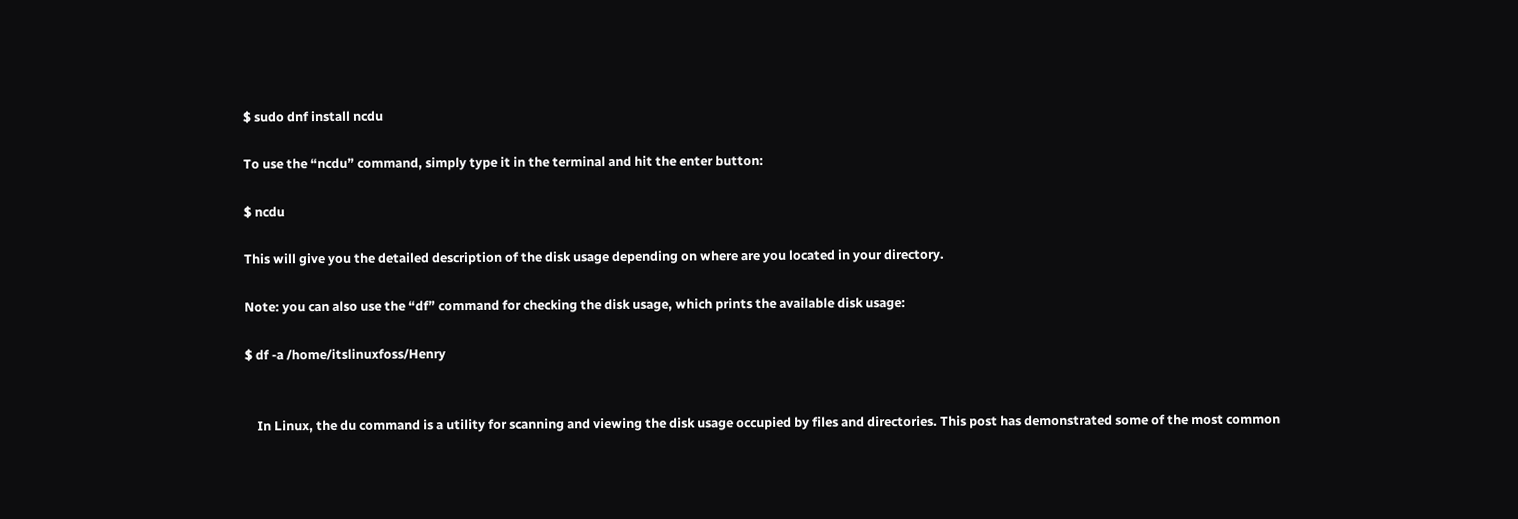$ sudo dnf install ncdu

To use the “ncdu” command, simply type it in the terminal and hit the enter button:

$ ncdu

This will give you the detailed description of the disk usage depending on where are you located in your directory.

Note: you can also use the “df” command for checking the disk usage, which prints the available disk usage:

$ df -a /home/itslinuxfoss/Henry


    In Linux, the du command is a utility for scanning and viewing the disk usage occupied by files and directories. This post has demonstrated some of the most common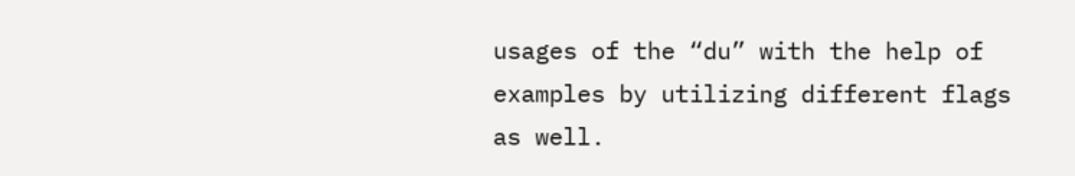usages of the “du” with the help of examples by utilizing different flags as well.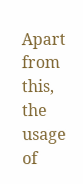Apart from this, the usage of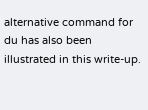alternative command for du has also been illustrated in this write-up.